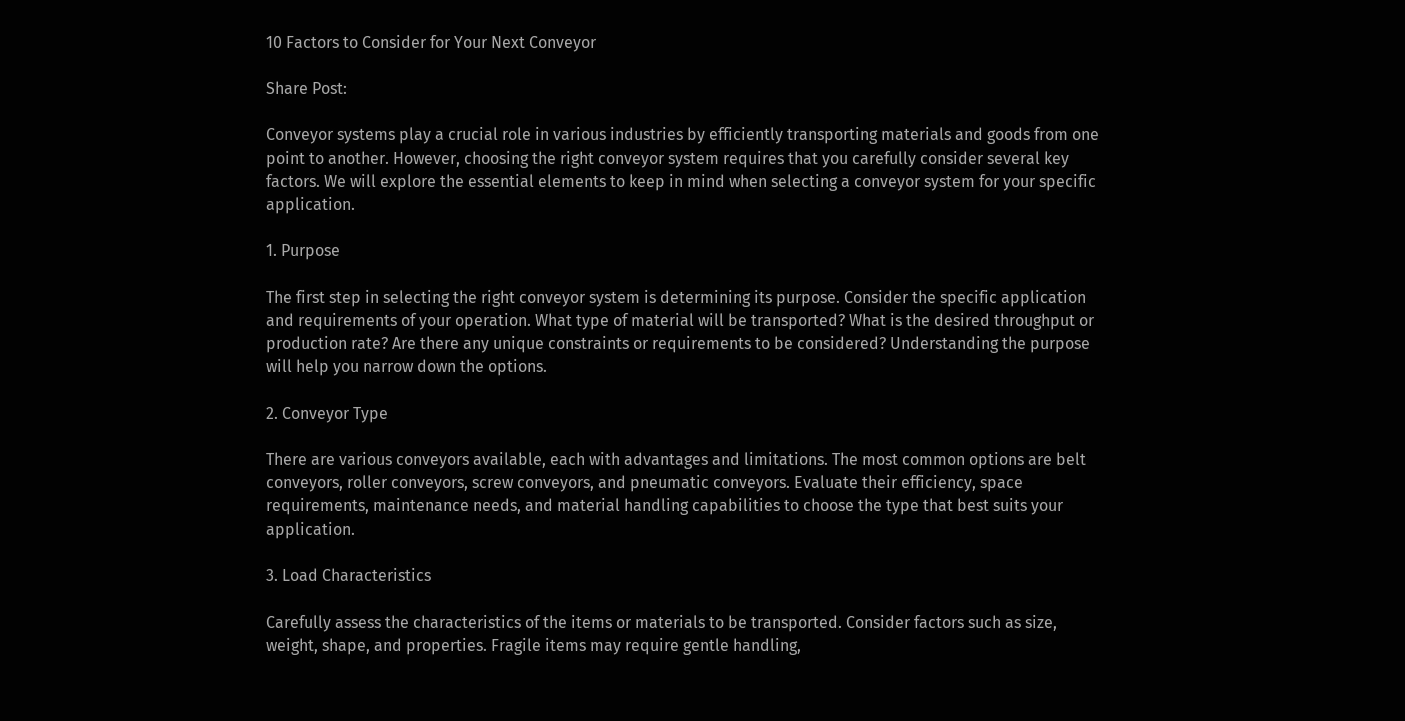10 Factors to Consider for Your Next Conveyor

Share Post:

Conveyor systems play a crucial role in various industries by efficiently transporting materials and goods from one point to another. However, choosing the right conveyor system requires that you carefully consider several key factors. We will explore the essential elements to keep in mind when selecting a conveyor system for your specific application.

1. Purpose

The first step in selecting the right conveyor system is determining its purpose. Consider the specific application and requirements of your operation. What type of material will be transported? What is the desired throughput or production rate? Are there any unique constraints or requirements to be considered? Understanding the purpose will help you narrow down the options.

2. Conveyor Type

There are various conveyors available, each with advantages and limitations. The most common options are belt conveyors, roller conveyors, screw conveyors, and pneumatic conveyors. Evaluate their efficiency, space requirements, maintenance needs, and material handling capabilities to choose the type that best suits your application.

3. Load Characteristics

Carefully assess the characteristics of the items or materials to be transported. Consider factors such as size, weight, shape, and properties. Fragile items may require gentle handling,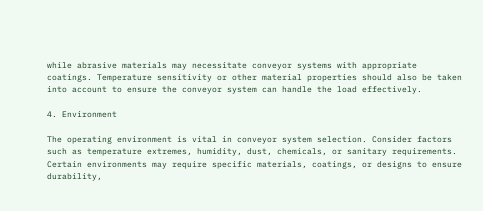while abrasive materials may necessitate conveyor systems with appropriate coatings. Temperature sensitivity or other material properties should also be taken into account to ensure the conveyor system can handle the load effectively.

4. Environment

The operating environment is vital in conveyor system selection. Consider factors such as temperature extremes, humidity, dust, chemicals, or sanitary requirements. Certain environments may require specific materials, coatings, or designs to ensure durability,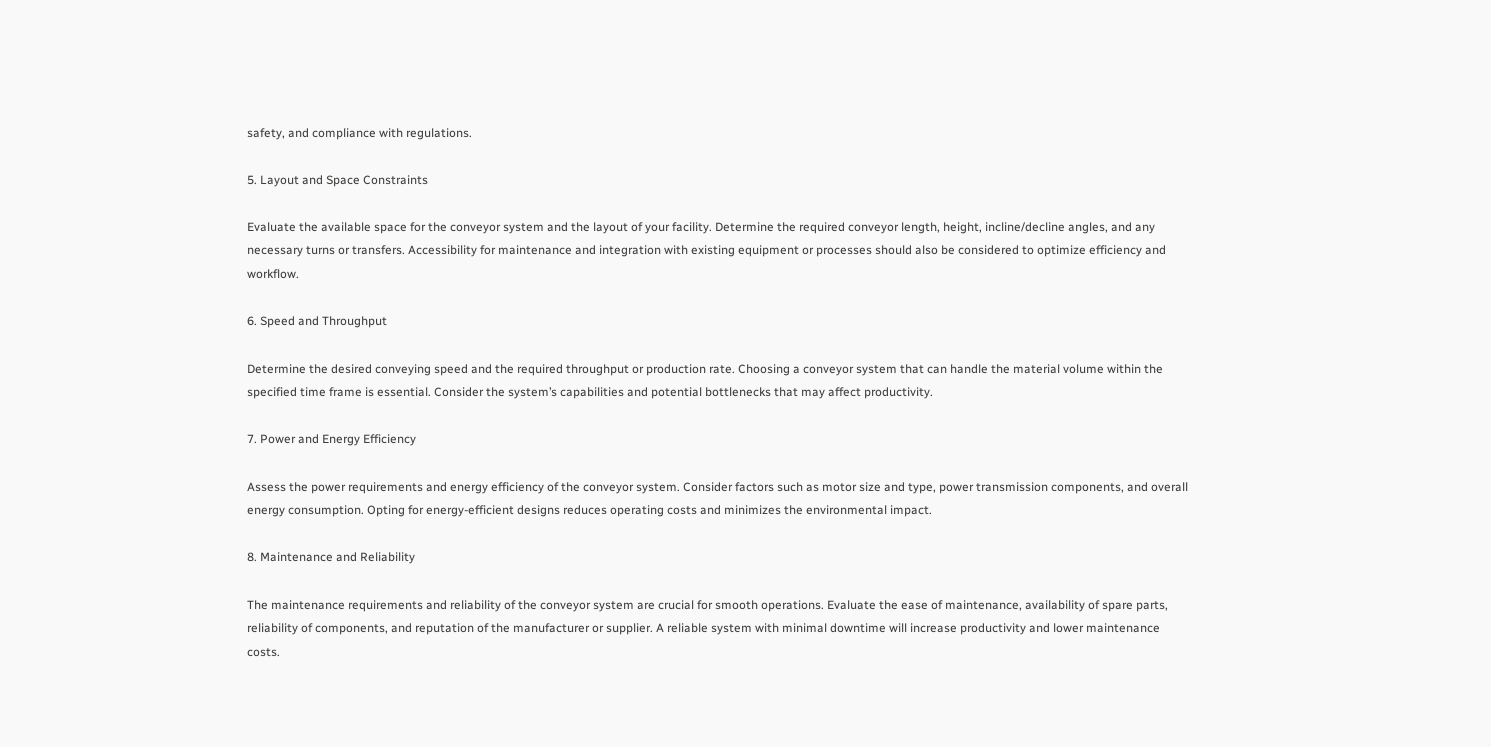safety, and compliance with regulations.

5. Layout and Space Constraints

Evaluate the available space for the conveyor system and the layout of your facility. Determine the required conveyor length, height, incline/decline angles, and any necessary turns or transfers. Accessibility for maintenance and integration with existing equipment or processes should also be considered to optimize efficiency and workflow.

6. Speed and Throughput

Determine the desired conveying speed and the required throughput or production rate. Choosing a conveyor system that can handle the material volume within the specified time frame is essential. Consider the system’s capabilities and potential bottlenecks that may affect productivity.

7. Power and Energy Efficiency

Assess the power requirements and energy efficiency of the conveyor system. Consider factors such as motor size and type, power transmission components, and overall energy consumption. Opting for energy-efficient designs reduces operating costs and minimizes the environmental impact.

8. Maintenance and Reliability

The maintenance requirements and reliability of the conveyor system are crucial for smooth operations. Evaluate the ease of maintenance, availability of spare parts, reliability of components, and reputation of the manufacturer or supplier. A reliable system with minimal downtime will increase productivity and lower maintenance costs.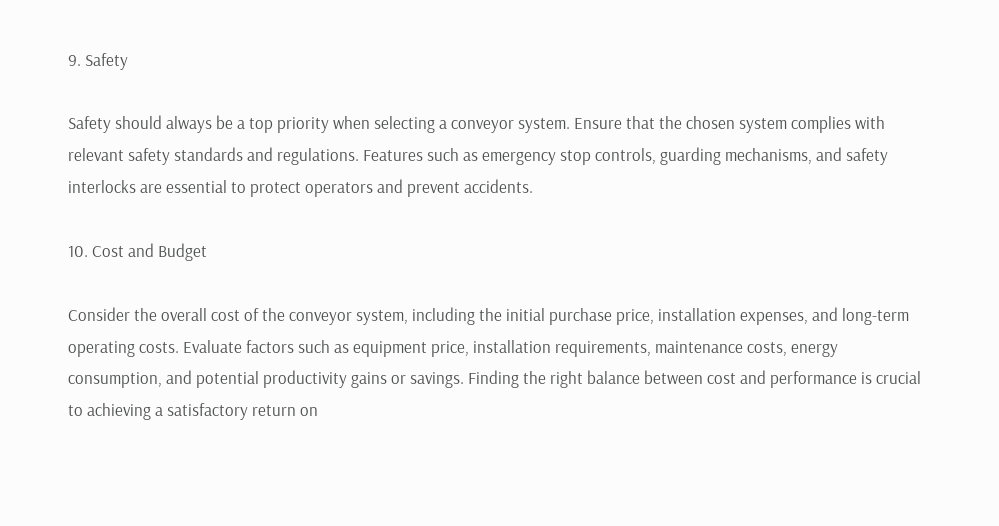9. Safety

Safety should always be a top priority when selecting a conveyor system. Ensure that the chosen system complies with relevant safety standards and regulations. Features such as emergency stop controls, guarding mechanisms, and safety interlocks are essential to protect operators and prevent accidents.

10. Cost and Budget

Consider the overall cost of the conveyor system, including the initial purchase price, installation expenses, and long-term operating costs. Evaluate factors such as equipment price, installation requirements, maintenance costs, energy consumption, and potential productivity gains or savings. Finding the right balance between cost and performance is crucial to achieving a satisfactory return on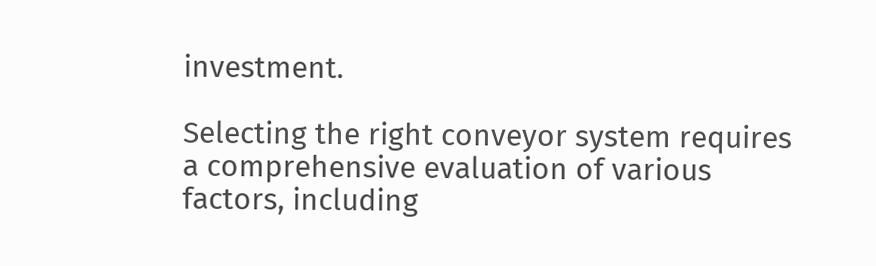investment.

Selecting the right conveyor system requires a comprehensive evaluation of various factors, including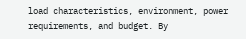load characteristics, environment, power requirements, and budget. By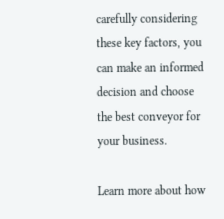carefully considering these key factors, you can make an informed decision and choose the best conveyor for your business.

Learn more about how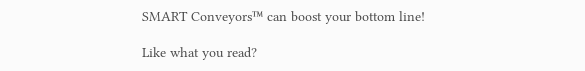SMART Conveyors™ can boost your bottom line!

Like what you read?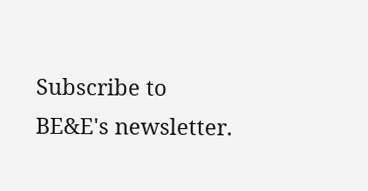Subscribe to BE&E's newsletter.